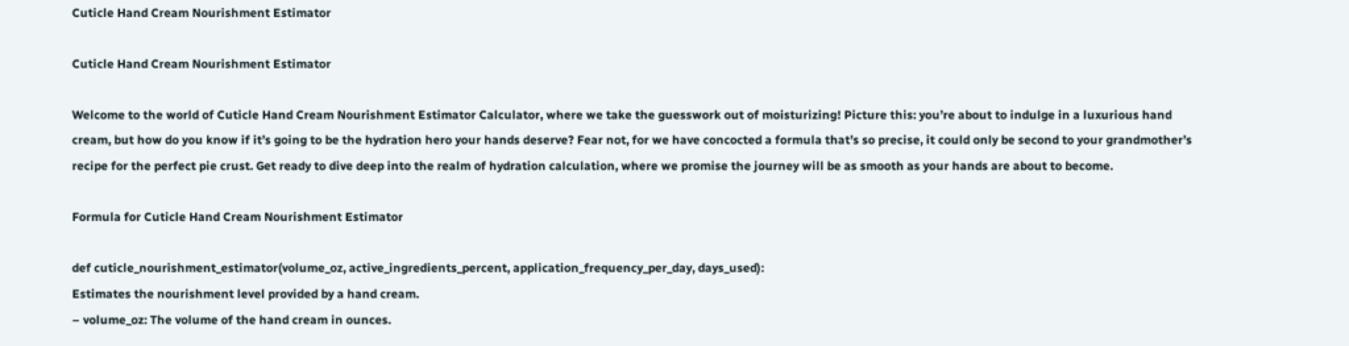Cuticle Hand Cream Nourishment Estimator

Cuticle Hand Cream Nourishment Estimator

Welcome to the world of Cuticle Hand Cream Nourishment Estimator Calculator, where we take the guesswork out of moisturizing! Picture this: you’re about to indulge in a luxurious hand cream, but how do you know if it’s going to be the hydration hero your hands deserve? Fear not, for we have concocted a formula that’s so precise, it could only be second to your grandmother’s recipe for the perfect pie crust. Get ready to dive deep into the realm of hydration calculation, where we promise the journey will be as smooth as your hands are about to become.

Formula for Cuticle Hand Cream Nourishment Estimator

def cuticle_nourishment_estimator(volume_oz, active_ingredients_percent, application_frequency_per_day, days_used):
Estimates the nourishment level provided by a hand cream.
– volume_oz: The volume of the hand cream in ounces.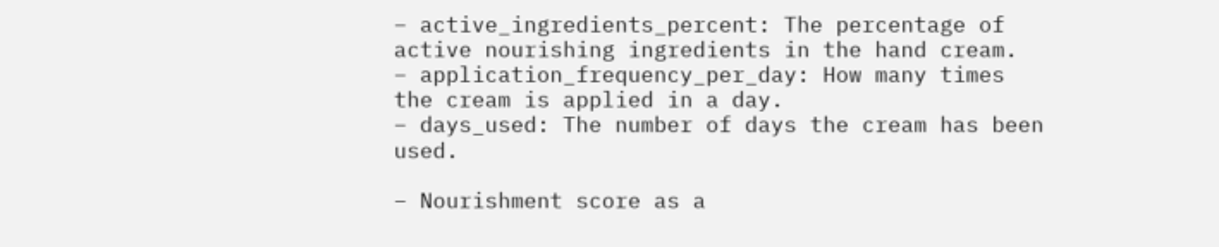– active_ingredients_percent: The percentage of active nourishing ingredients in the hand cream.
– application_frequency_per_day: How many times the cream is applied in a day.
– days_used: The number of days the cream has been used.

– Nourishment score as a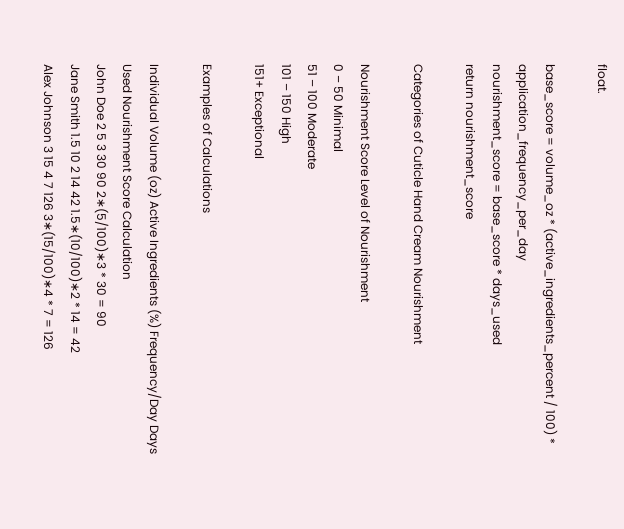float.

base_score = volume_oz * (active_ingredients_percent / 100) * application_frequency_per_day
nourishment_score = base_score * days_used
return nourishment_score

Categories of Cuticle Hand Cream Nourishment

Nourishment Score Level of Nourishment
0 – 50 Minimal
51 – 100 Moderate
101 – 150 High
151+ Exceptional

Examples of Calculations

Individual Volume (oz) Active Ingredients (%) Frequency/Day Days Used Nourishment Score Calculation
John Doe 2 5 3 30 90 2∗(5/100)∗3 * 30 = 90
Jane Smith 1.5 10 2 14 42 1.5∗(10/100)∗2 * 14 = 42
Alex Johnson 3 15 4 7 126 3∗(15/100)∗4 * 7 = 126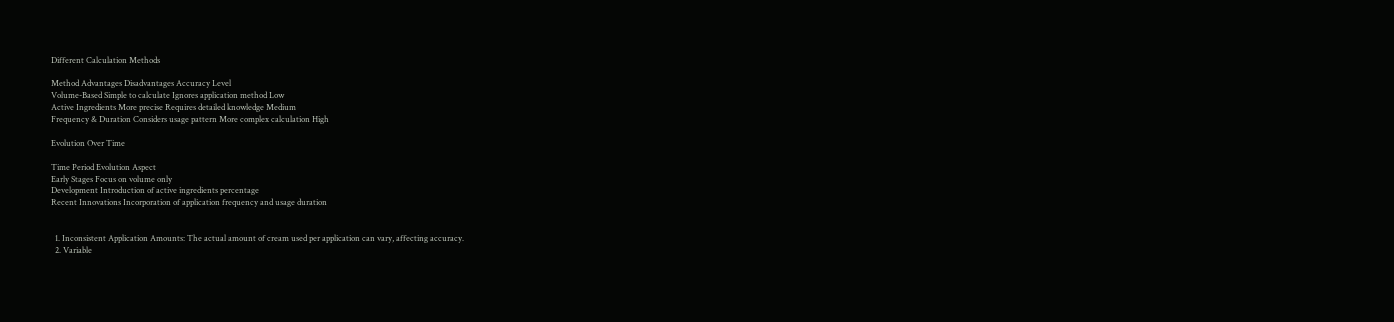Different Calculation Methods

Method Advantages Disadvantages Accuracy Level
Volume-Based Simple to calculate Ignores application method Low
Active Ingredients More precise Requires detailed knowledge Medium
Frequency & Duration Considers usage pattern More complex calculation High

Evolution Over Time

Time Period Evolution Aspect
Early Stages Focus on volume only
Development Introduction of active ingredients percentage
Recent Innovations Incorporation of application frequency and usage duration


  1. Inconsistent Application Amounts: The actual amount of cream used per application can vary, affecting accuracy.
  2. Variable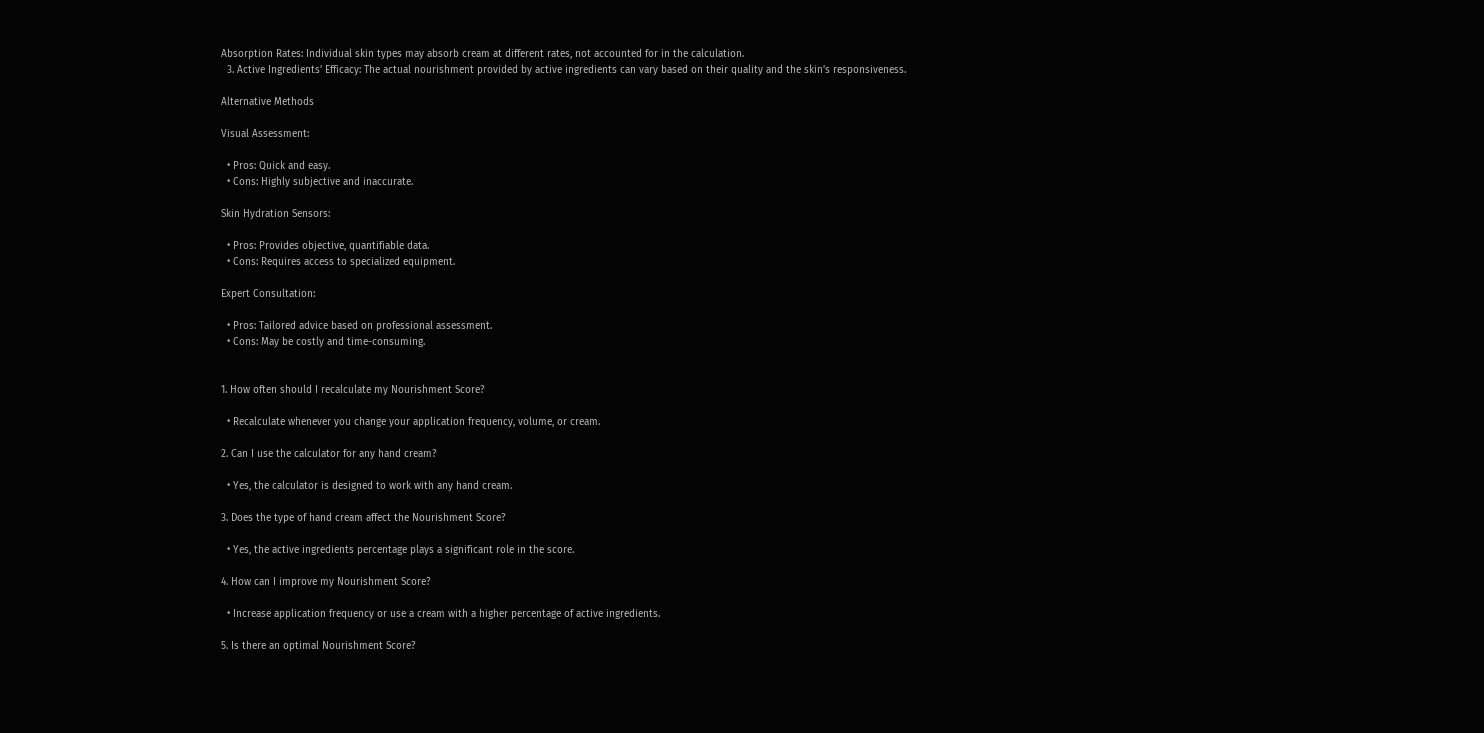Absorption Rates: Individual skin types may absorb cream at different rates, not accounted for in the calculation.
  3. Active Ingredients’ Efficacy: The actual nourishment provided by active ingredients can vary based on their quality and the skin’s responsiveness.

Alternative Methods

Visual Assessment:

  • Pros: Quick and easy.
  • Cons: Highly subjective and inaccurate.

Skin Hydration Sensors:

  • Pros: Provides objective, quantifiable data.
  • Cons: Requires access to specialized equipment.

Expert Consultation:

  • Pros: Tailored advice based on professional assessment.
  • Cons: May be costly and time-consuming.


1. How often should I recalculate my Nourishment Score?

  • Recalculate whenever you change your application frequency, volume, or cream.

2. Can I use the calculator for any hand cream?

  • Yes, the calculator is designed to work with any hand cream.

3. Does the type of hand cream affect the Nourishment Score?

  • Yes, the active ingredients percentage plays a significant role in the score.

4. How can I improve my Nourishment Score?

  • Increase application frequency or use a cream with a higher percentage of active ingredients.

5. Is there an optimal Nourishment Score?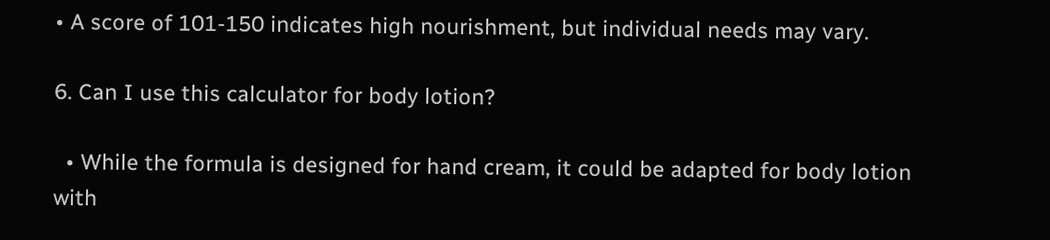• A score of 101-150 indicates high nourishment, but individual needs may vary.

6. Can I use this calculator for body lotion?

  • While the formula is designed for hand cream, it could be adapted for body lotion with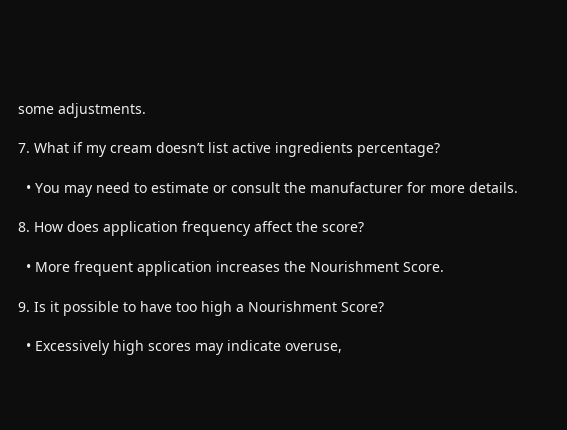some adjustments.

7. What if my cream doesn’t list active ingredients percentage?

  • You may need to estimate or consult the manufacturer for more details.

8. How does application frequency affect the score?

  • More frequent application increases the Nourishment Score.

9. Is it possible to have too high a Nourishment Score?

  • Excessively high scores may indicate overuse,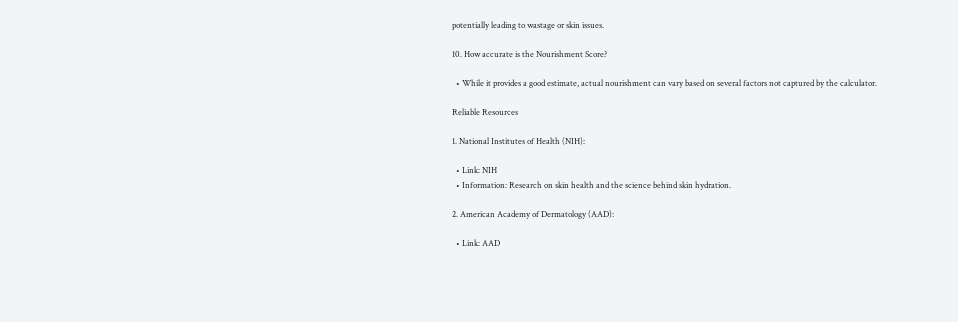potentially leading to wastage or skin issues.

10. How accurate is the Nourishment Score?

  • While it provides a good estimate, actual nourishment can vary based on several factors not captured by the calculator.

Reliable Resources

1. National Institutes of Health (NIH):

  • Link: NIH
  • Information: Research on skin health and the science behind skin hydration.

2. American Academy of Dermatology (AAD):

  • Link: AAD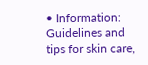• Information: Guidelines and tips for skin care,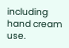including hand cream use.